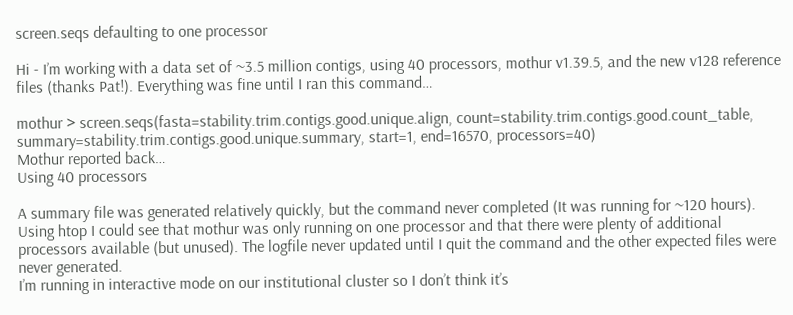screen.seqs defaulting to one processor

Hi - I’m working with a data set of ~3.5 million contigs, using 40 processors, mothur v1.39.5, and the new v128 reference files (thanks Pat!). Everything was fine until I ran this command…

mothur > screen.seqs(fasta=stability.trim.contigs.good.unique.align, count=stability.trim.contigs.good.count_table, summary=stability.trim.contigs.good.unique.summary, start=1, end=16570, processors=40)
Mothur reported back…
Using 40 processors

A summary file was generated relatively quickly, but the command never completed (It was running for ~120 hours). Using htop I could see that mothur was only running on one processor and that there were plenty of additional processors available (but unused). The logfile never updated until I quit the command and the other expected files were never generated.
I’m running in interactive mode on our institutional cluster so I don’t think it’s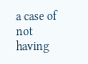a case of not having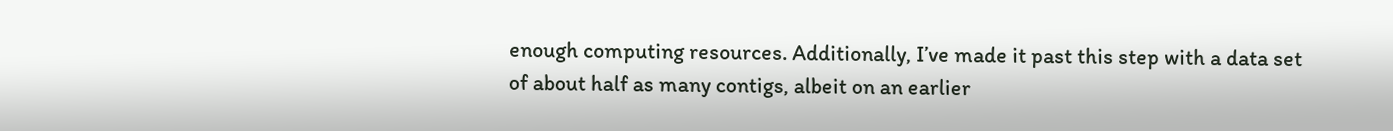enough computing resources. Additionally, I’ve made it past this step with a data set of about half as many contigs, albeit on an earlier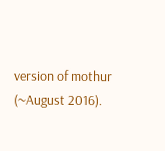version of mothur (~August 2016).